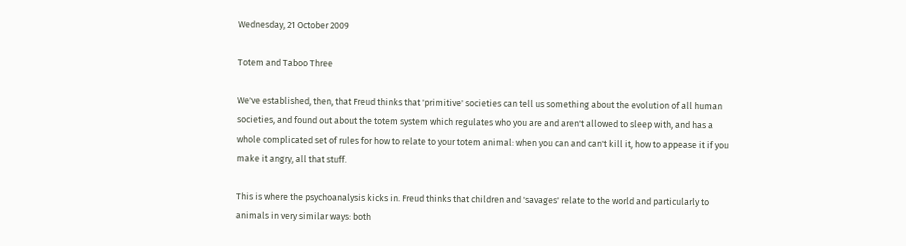Wednesday, 21 October 2009

Totem and Taboo Three

We've established, then, that Freud thinks that 'primitive' societies can tell us something about the evolution of all human societies, and found out about the totem system which regulates who you are and aren't allowed to sleep with, and has a whole complicated set of rules for how to relate to your totem animal: when you can and can't kill it, how to appease it if you make it angry, all that stuff.

This is where the psychoanalysis kicks in. Freud thinks that children and 'savages' relate to the world and particularly to animals in very similar ways: both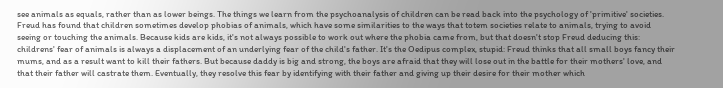see animals as equals, rather than as lower beings. The things we learn from the psychoanalysis of children can be read back into the psychology of 'primitive' societies. Freud has found that children sometimes develop phobias of animals, which have some similarities to the ways that totem societies relate to animals, trying to avoid seeing or touching the animals. Because kids are kids, it's not always possible to work out where the phobia came from, but that doesn't stop Freud deducing this: childrens' fear of animals is always a displacement of an underlying fear of the child's father. It's the Oedipus complex, stupid: Freud thinks that all small boys fancy their mums, and as a result want to kill their fathers. But because daddy is big and strong, the boys are afraid that they will lose out in the battle for their mothers' love, and that their father will castrate them. Eventually, they resolve this fear by identifying with their father and giving up their desire for their mother which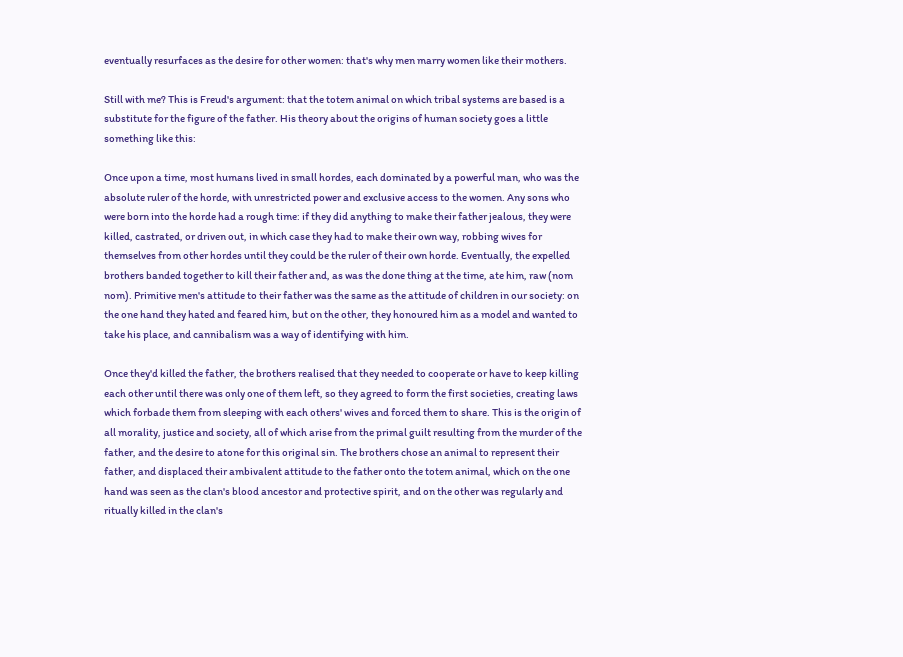eventually resurfaces as the desire for other women: that's why men marry women like their mothers.

Still with me? This is Freud's argument: that the totem animal on which tribal systems are based is a substitute for the figure of the father. His theory about the origins of human society goes a little something like this:

Once upon a time, most humans lived in small hordes, each dominated by a powerful man, who was the absolute ruler of the horde, with unrestricted power and exclusive access to the women. Any sons who were born into the horde had a rough time: if they did anything to make their father jealous, they were killed, castrated, or driven out, in which case they had to make their own way, robbing wives for themselves from other hordes until they could be the ruler of their own horde. Eventually, the expelled brothers banded together to kill their father and, as was the done thing at the time, ate him, raw (nom nom). Primitive men's attitude to their father was the same as the attitude of children in our society: on the one hand they hated and feared him, but on the other, they honoured him as a model and wanted to take his place, and cannibalism was a way of identifying with him.

Once they'd killed the father, the brothers realised that they needed to cooperate or have to keep killing each other until there was only one of them left, so they agreed to form the first societies, creating laws which forbade them from sleeping with each others' wives and forced them to share. This is the origin of all morality, justice and society, all of which arise from the primal guilt resulting from the murder of the father, and the desire to atone for this original sin. The brothers chose an animal to represent their father, and displaced their ambivalent attitude to the father onto the totem animal, which on the one hand was seen as the clan's blood ancestor and protective spirit, and on the other was regularly and ritually killed in the clan's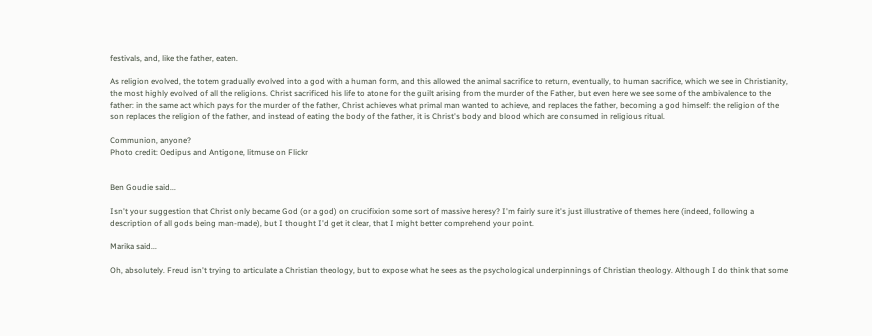festivals, and, like the father, eaten.

As religion evolved, the totem gradually evolved into a god with a human form, and this allowed the animal sacrifice to return, eventually, to human sacrifice, which we see in Christianity, the most highly evolved of all the religions. Christ sacrificed his life to atone for the guilt arising from the murder of the Father, but even here we see some of the ambivalence to the father: in the same act which pays for the murder of the father, Christ achieves what primal man wanted to achieve, and replaces the father, becoming a god himself: the religion of the son replaces the religion of the father, and instead of eating the body of the father, it is Christ's body and blood which are consumed in religious ritual.

Communion, anyone?
Photo credit: Oedipus and Antigone, litmuse on Flickr


Ben Goudie said...

Isn't your suggestion that Christ only became God (or a god) on crucifixion some sort of massive heresy? I'm fairly sure it's just illustrative of themes here (indeed, following a description of all gods being man-made), but I thought I'd get it clear, that I might better comprehend your point.

Marika said...

Oh, absolutely. Freud isn't trying to articulate a Christian theology, but to expose what he sees as the psychological underpinnings of Christian theology. Although I do think that some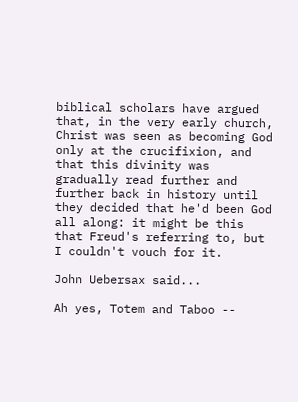biblical scholars have argued that, in the very early church, Christ was seen as becoming God only at the crucifixion, and that this divinity was gradually read further and further back in history until they decided that he'd been God all along: it might be this that Freud's referring to, but I couldn't vouch for it.

John Uebersax said...

Ah yes, Totem and Taboo --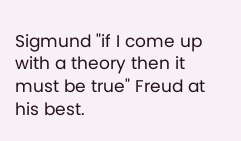Sigmund "if I come up with a theory then it must be true" Freud at his best.